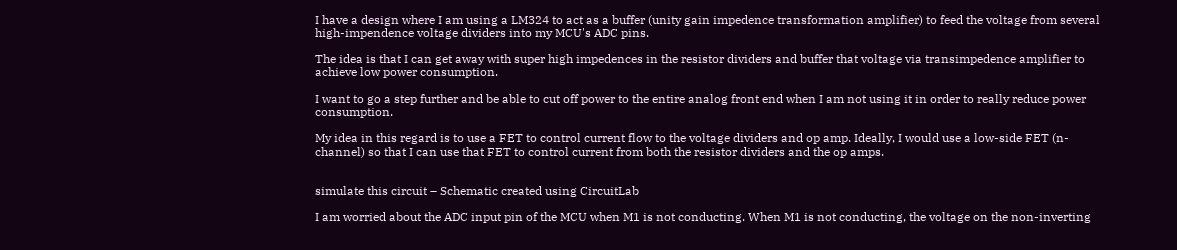I have a design where I am using a LM324 to act as a buffer (unity gain impedence transformation amplifier) to feed the voltage from several high-impendence voltage dividers into my MCU's ADC pins.

The idea is that I can get away with super high impedences in the resistor dividers and buffer that voltage via transimpedence amplifier to achieve low power consumption.

I want to go a step further and be able to cut off power to the entire analog front end when I am not using it in order to really reduce power consumption.

My idea in this regard is to use a FET to control current flow to the voltage dividers and op amp. Ideally, I would use a low-side FET (n-channel) so that I can use that FET to control current from both the resistor dividers and the op amps.


simulate this circuit – Schematic created using CircuitLab

I am worried about the ADC input pin of the MCU when M1 is not conducting. When M1 is not conducting, the voltage on the non-inverting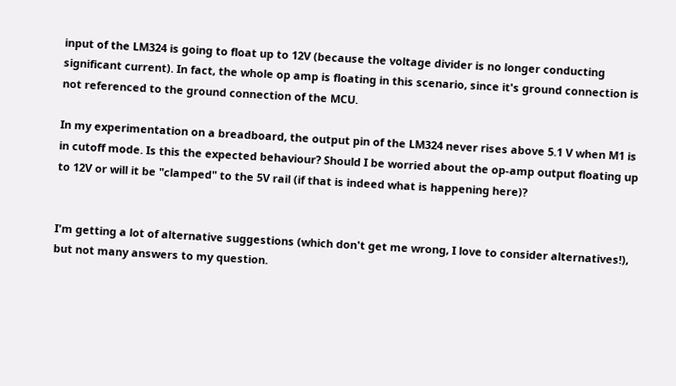input of the LM324 is going to float up to 12V (because the voltage divider is no longer conducting significant current). In fact, the whole op amp is floating in this scenario, since it's ground connection is not referenced to the ground connection of the MCU.

In my experimentation on a breadboard, the output pin of the LM324 never rises above 5.1 V when M1 is in cutoff mode. Is this the expected behaviour? Should I be worried about the op-amp output floating up to 12V or will it be "clamped" to the 5V rail (if that is indeed what is happening here)?


I'm getting a lot of alternative suggestions (which don't get me wrong, I love to consider alternatives!), but not many answers to my question.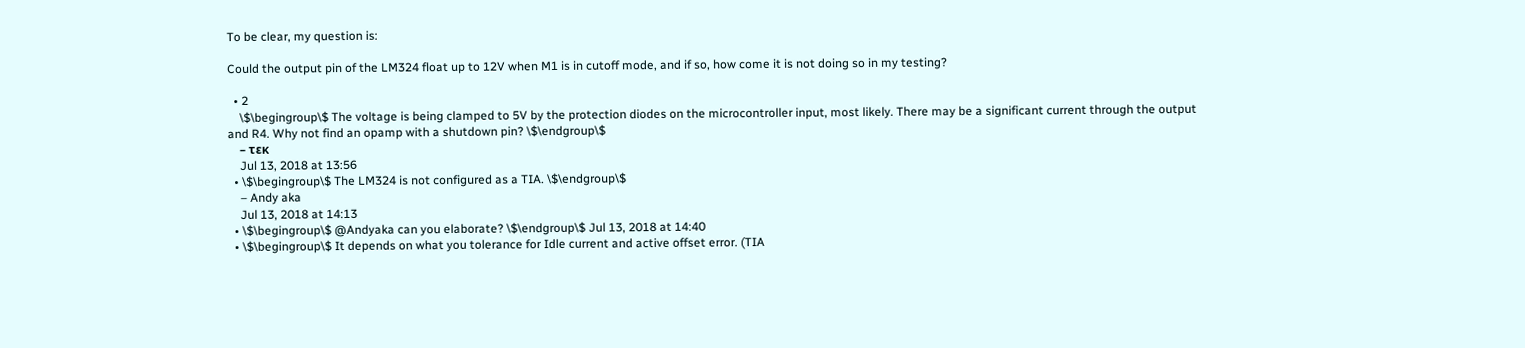To be clear, my question is:

Could the output pin of the LM324 float up to 12V when M1 is in cutoff mode, and if so, how come it is not doing so in my testing?

  • 2
    \$\begingroup\$ The voltage is being clamped to 5V by the protection diodes on the microcontroller input, most likely. There may be a significant current through the output and R4. Why not find an opamp with a shutdown pin? \$\endgroup\$
    – τεκ
    Jul 13, 2018 at 13:56
  • \$\begingroup\$ The LM324 is not configured as a TIA. \$\endgroup\$
    – Andy aka
    Jul 13, 2018 at 14:13
  • \$\begingroup\$ @Andyaka can you elaborate? \$\endgroup\$ Jul 13, 2018 at 14:40
  • \$\begingroup\$ It depends on what you tolerance for Idle current and active offset error. (TIA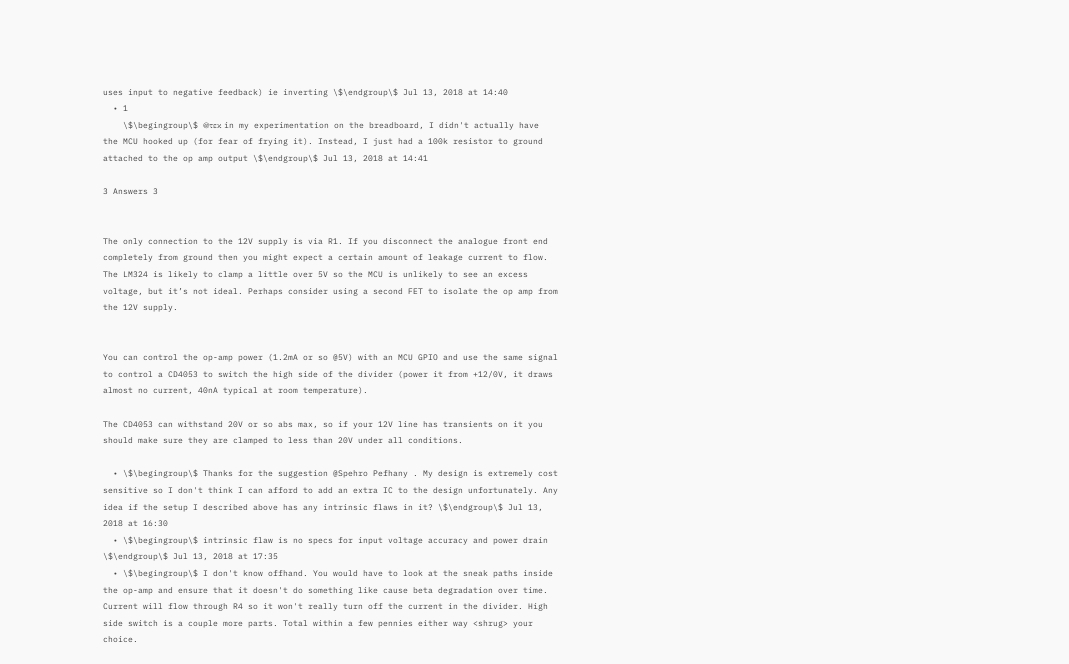uses input to negative feedback) ie inverting \$\endgroup\$ Jul 13, 2018 at 14:40
  • 1
    \$\begingroup\$ @τεκ in my experimentation on the breadboard, I didn't actually have the MCU hooked up (for fear of frying it). Instead, I just had a 100k resistor to ground attached to the op amp output \$\endgroup\$ Jul 13, 2018 at 14:41

3 Answers 3


The only connection to the 12V supply is via R1. If you disconnect the analogue front end completely from ground then you might expect a certain amount of leakage current to flow. The LM324 is likely to clamp a little over 5V so the MCU is unlikely to see an excess voltage, but it’s not ideal. Perhaps consider using a second FET to isolate the op amp from the 12V supply.


You can control the op-amp power (1.2mA or so @5V) with an MCU GPIO and use the same signal to control a CD4053 to switch the high side of the divider (power it from +12/0V, it draws almost no current, 40nA typical at room temperature).

The CD4053 can withstand 20V or so abs max, so if your 12V line has transients on it you should make sure they are clamped to less than 20V under all conditions.

  • \$\begingroup\$ Thanks for the suggestion @Spehro Pefhany . My design is extremely cost sensitive so I don't think I can afford to add an extra IC to the design unfortunately. Any idea if the setup I described above has any intrinsic flaws in it? \$\endgroup\$ Jul 13, 2018 at 16:30
  • \$\begingroup\$ intrinsic flaw is no specs for input voltage accuracy and power drain \$\endgroup\$ Jul 13, 2018 at 17:35
  • \$\begingroup\$ I don't know offhand. You would have to look at the sneak paths inside the op-amp and ensure that it doesn't do something like cause beta degradation over time. Current will flow through R4 so it won't really turn off the current in the divider. High side switch is a couple more parts. Total within a few pennies either way <shrug> your choice.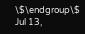\$\endgroup\$ Jul 13,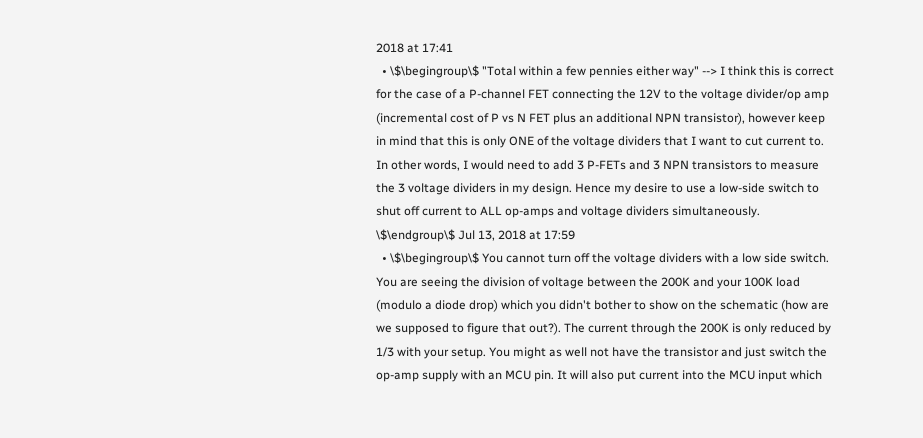2018 at 17:41
  • \$\begingroup\$ "Total within a few pennies either way" --> I think this is correct for the case of a P-channel FET connecting the 12V to the voltage divider/op amp (incremental cost of P vs N FET plus an additional NPN transistor), however keep in mind that this is only ONE of the voltage dividers that I want to cut current to. In other words, I would need to add 3 P-FETs and 3 NPN transistors to measure the 3 voltage dividers in my design. Hence my desire to use a low-side switch to shut off current to ALL op-amps and voltage dividers simultaneously. \$\endgroup\$ Jul 13, 2018 at 17:59
  • \$\begingroup\$ You cannot turn off the voltage dividers with a low side switch. You are seeing the division of voltage between the 200K and your 100K load (modulo a diode drop) which you didn't bother to show on the schematic (how are we supposed to figure that out?). The current through the 200K is only reduced by 1/3 with your setup. You might as well not have the transistor and just switch the op-amp supply with an MCU pin. It will also put current into the MCU input which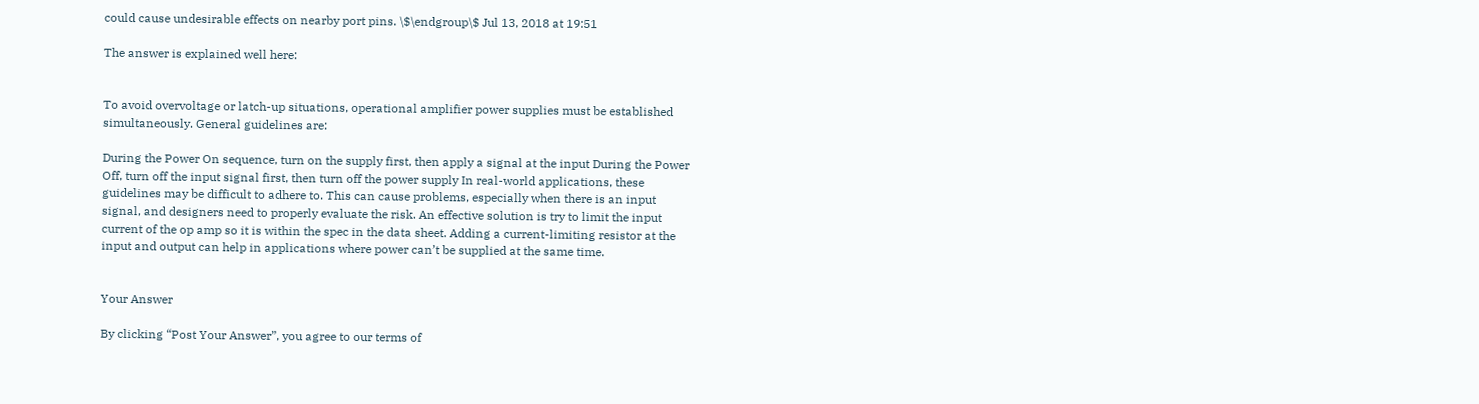could cause undesirable effects on nearby port pins. \$\endgroup\$ Jul 13, 2018 at 19:51

The answer is explained well here:


To avoid overvoltage or latch-up situations, operational amplifier power supplies must be established simultaneously. General guidelines are:

During the Power On sequence, turn on the supply first, then apply a signal at the input During the Power Off, turn off the input signal first, then turn off the power supply In real-world applications, these guidelines may be difficult to adhere to. This can cause problems, especially when there is an input signal, and designers need to properly evaluate the risk. An effective solution is try to limit the input current of the op amp so it is within the spec in the data sheet. Adding a current-limiting resistor at the input and output can help in applications where power can’t be supplied at the same time.


Your Answer

By clicking “Post Your Answer”, you agree to our terms of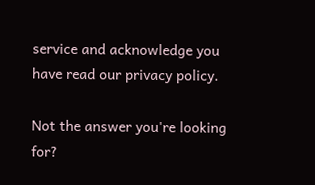service and acknowledge you have read our privacy policy.

Not the answer you're looking for?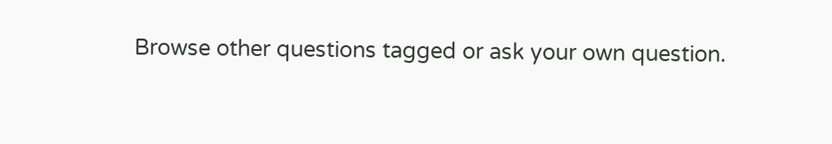Browse other questions tagged or ask your own question.